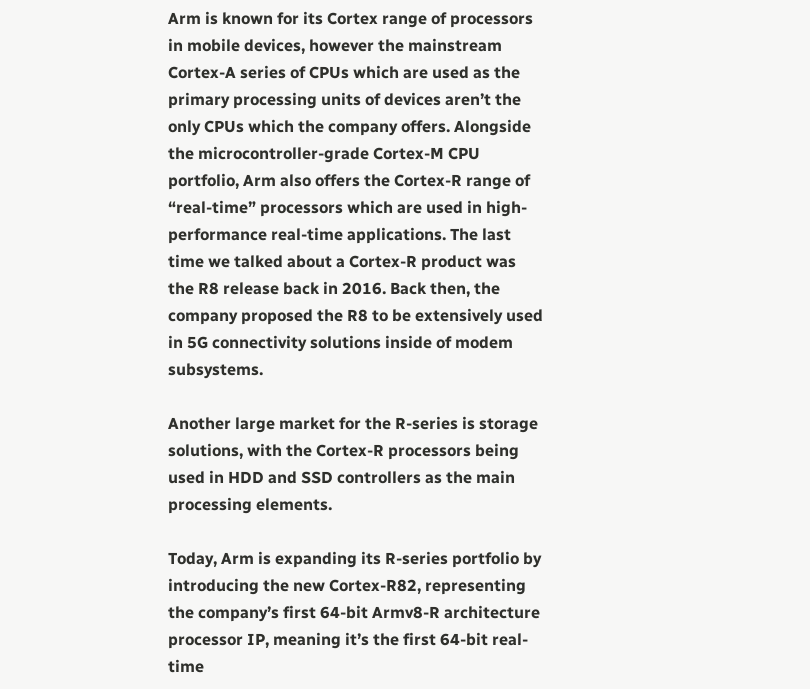Arm is known for its Cortex range of processors in mobile devices, however the mainstream Cortex-A series of CPUs which are used as the primary processing units of devices aren’t the only CPUs which the company offers. Alongside the microcontroller-grade Cortex-M CPU portfolio, Arm also offers the Cortex-R range of “real-time” processors which are used in high-performance real-time applications. The last time we talked about a Cortex-R product was the R8 release back in 2016. Back then, the company proposed the R8 to be extensively used in 5G connectivity solutions inside of modem subsystems.

Another large market for the R-series is storage solutions, with the Cortex-R processors being used in HDD and SSD controllers as the main processing elements.

Today, Arm is expanding its R-series portfolio by introducing the new Cortex-R82, representing the company’s first 64-bit Armv8-R architecture processor IP, meaning it’s the first 64-bit real-time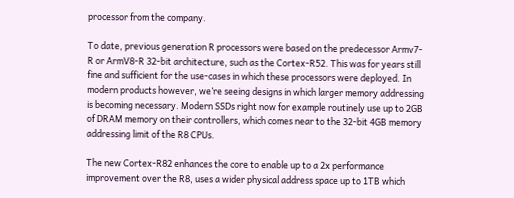processor from the company.

To date, previous generation R processors were based on the predecessor Armv7-R or ArmV8-R 32-bit architecture, such as the Cortex-R52. This was for years still fine and sufficient for the use-cases in which these processors were deployed. In modern products however, we’re seeing designs in which larger memory addressing is becoming necessary. Modern SSDs right now for example routinely use up to 2GB of DRAM memory on their controllers, which comes near to the 32-bit 4GB memory addressing limit of the R8 CPUs.

The new Cortex-R82 enhances the core to enable up to a 2x performance improvement over the R8, uses a wider physical address space up to 1TB which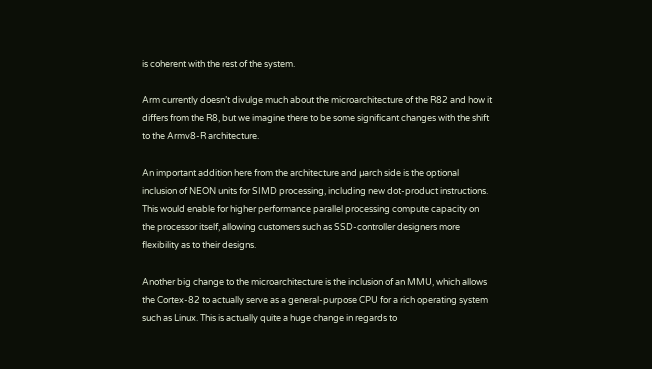is coherent with the rest of the system.

Arm currently doesn’t divulge much about the microarchitecture of the R82 and how it differs from the R8, but we imagine there to be some significant changes with the shift to the Armv8-R architecture.

An important addition here from the architecture and µarch side is the optional inclusion of NEON units for SIMD processing, including new dot-product instructions. This would enable for higher performance parallel processing compute capacity on the processor itself, allowing customers such as SSD-controller designers more flexibility as to their designs.

Another big change to the microarchitecture is the inclusion of an MMU, which allows the Cortex-82 to actually serve as a general-purpose CPU for a rich operating system such as Linux. This is actually quite a huge change in regards to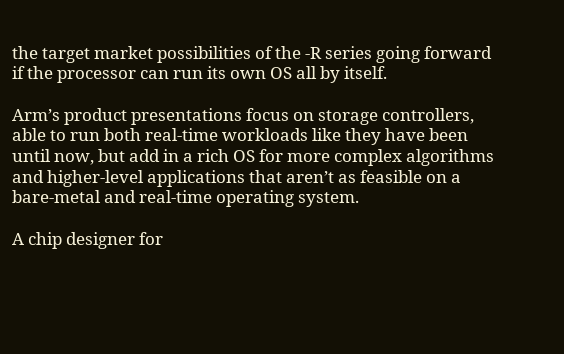the target market possibilities of the -R series going forward if the processor can run its own OS all by itself.

Arm’s product presentations focus on storage controllers, able to run both real-time workloads like they have been until now, but add in a rich OS for more complex algorithms and higher-level applications that aren’t as feasible on a bare-metal and real-time operating system.

A chip designer for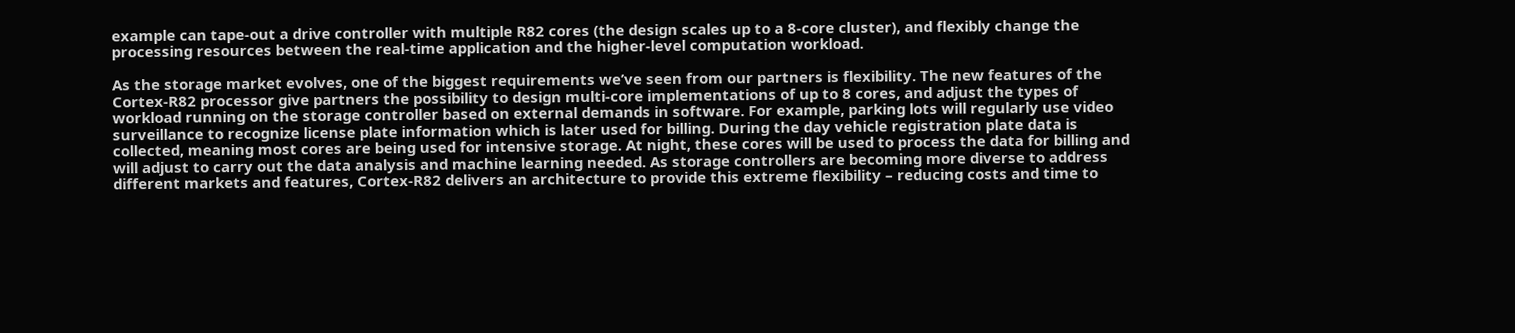example can tape-out a drive controller with multiple R82 cores (the design scales up to a 8-core cluster), and flexibly change the processing resources between the real-time application and the higher-level computation workload.

As the storage market evolves, one of the biggest requirements we’ve seen from our partners is flexibility. The new features of the Cortex-R82 processor give partners the possibility to design multi-core implementations of up to 8 cores, and adjust the types of workload running on the storage controller based on external demands in software. For example, parking lots will regularly use video surveillance to recognize license plate information which is later used for billing. During the day vehicle registration plate data is collected, meaning most cores are being used for intensive storage. At night, these cores will be used to process the data for billing and will adjust to carry out the data analysis and machine learning needed. As storage controllers are becoming more diverse to address different markets and features, Cortex-R82 delivers an architecture to provide this extreme flexibility – reducing costs and time to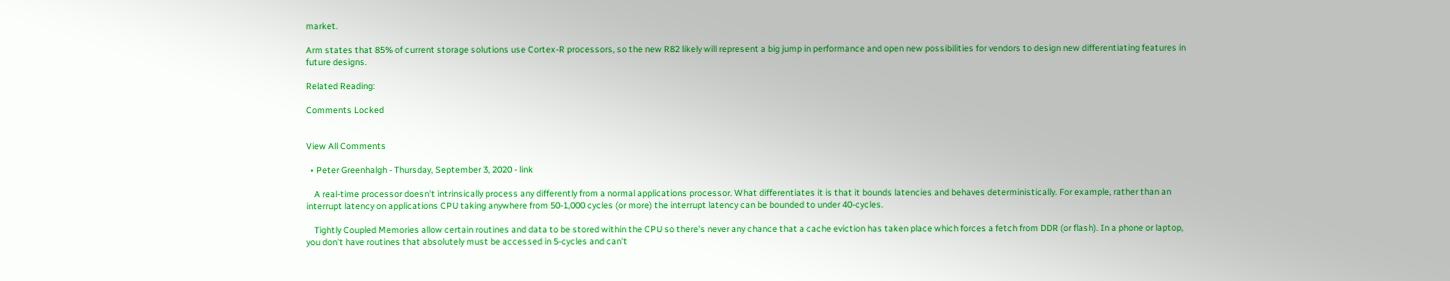market.

Arm states that 85% of current storage solutions use Cortex-R processors, so the new R82 likely will represent a big jump in performance and open new possibilities for vendors to design new differentiating features in future designs.

Related Reading:

Comments Locked


View All Comments

  • Peter Greenhalgh - Thursday, September 3, 2020 - link

    A real-time processor doesn't intrinsically process any differently from a normal applications processor. What differentiates it is that it bounds latencies and behaves deterministically. For example, rather than an interrupt latency on applications CPU taking anywhere from 50-1,000 cycles (or more) the interrupt latency can be bounded to under 40-cycles.

    Tightly Coupled Memories allow certain routines and data to be stored within the CPU so there's never any chance that a cache eviction has taken place which forces a fetch from DDR (or flash). In a phone or laptop, you don't have routines that absolutely must be accessed in 5-cycles and can't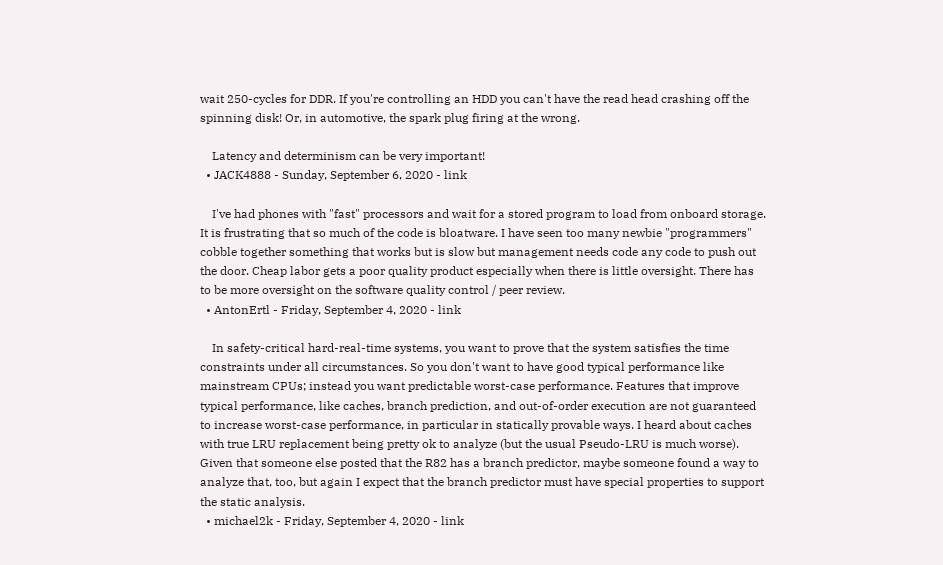wait 250-cycles for DDR. If you're controlling an HDD you can't have the read head crashing off the spinning disk! Or, in automotive, the spark plug firing at the wrong.

    Latency and determinism can be very important!
  • JACK4888 - Sunday, September 6, 2020 - link

    I've had phones with "fast" processors and wait for a stored program to load from onboard storage. It is frustrating that so much of the code is bloatware. I have seen too many newbie "programmers" cobble together something that works but is slow but management needs code any code to push out the door. Cheap labor gets a poor quality product especially when there is little oversight. There has to be more oversight on the software quality control / peer review.
  • AntonErtl - Friday, September 4, 2020 - link

    In safety-critical hard-real-time systems, you want to prove that the system satisfies the time constraints under all circumstances. So you don't want to have good typical performance like mainstream CPUs; instead you want predictable worst-case performance. Features that improve typical performance, like caches, branch prediction, and out-of-order execution are not guaranteed to increase worst-case performance, in particular in statically provable ways. I heard about caches with true LRU replacement being pretty ok to analyze (but the usual Pseudo-LRU is much worse). Given that someone else posted that the R82 has a branch predictor, maybe someone found a way to analyze that, too, but again I expect that the branch predictor must have special properties to support the static analysis.
  • michael2k - Friday, September 4, 2020 - link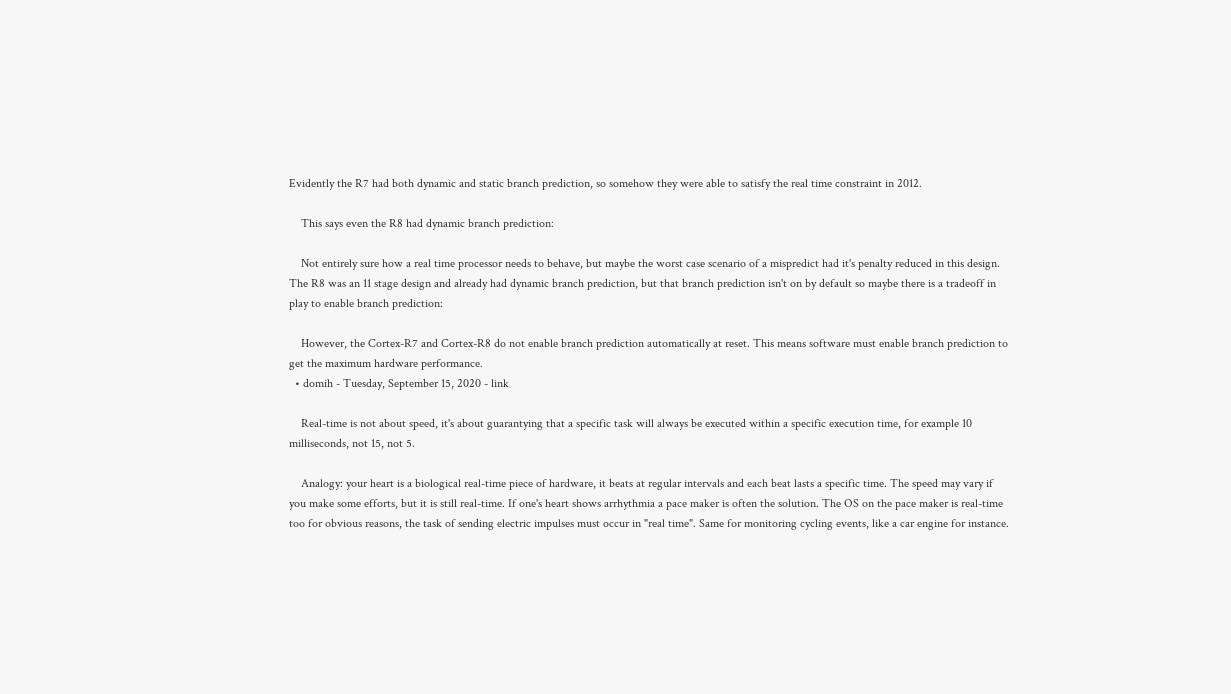Evidently the R7 had both dynamic and static branch prediction, so somehow they were able to satisfy the real time constraint in 2012.

    This says even the R8 had dynamic branch prediction:

    Not entirely sure how a real time processor needs to behave, but maybe the worst case scenario of a mispredict had it's penalty reduced in this design. The R8 was an 11 stage design and already had dynamic branch prediction, but that branch prediction isn't on by default so maybe there is a tradeoff in play to enable branch prediction:

    However, the Cortex-R7 and Cortex-R8 do not enable branch prediction automatically at reset. This means software must enable branch prediction to get the maximum hardware performance.
  • domih - Tuesday, September 15, 2020 - link

    Real-time is not about speed, it's about guarantying that a specific task will always be executed within a specific execution time, for example 10 milliseconds, not 15, not 5.

    Analogy: your heart is a biological real-time piece of hardware, it beats at regular intervals and each beat lasts a specific time. The speed may vary if you make some efforts, but it is still real-time. If one's heart shows arrhythmia a pace maker is often the solution. The OS on the pace maker is real-time too for obvious reasons, the task of sending electric impulses must occur in "real time". Same for monitoring cycling events, like a car engine for instance.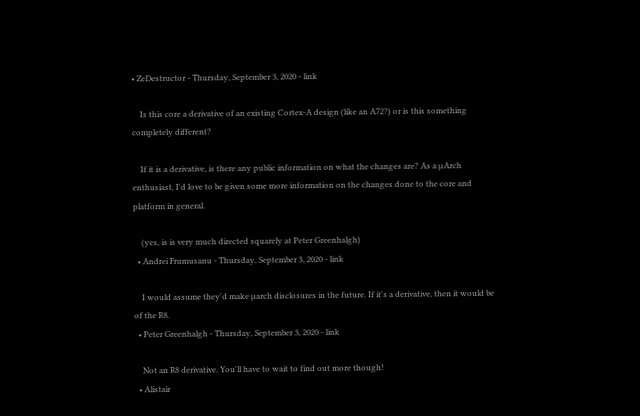• ZeDestructor - Thursday, September 3, 2020 - link

    Is this core a derivative of an existing Cortex-A design (like an A72?) or is this something completely different?

    If it is a derivative, is there any public information on what the changes are? As a µArch enthusiast, I'd love to be given some more information on the changes done to the core and platform in general.

    (yes, is is very much directed squarely at Peter Greenhalgh)
  • Andrei Frumusanu - Thursday, September 3, 2020 - link

    I would assume they'd make µarch disclosures in the future. If it's a derivative, then it would be of the R8.
  • Peter Greenhalgh - Thursday, September 3, 2020 - link

    Not an R8 derivative. You'll have to wait to find out more though!
  • Alistair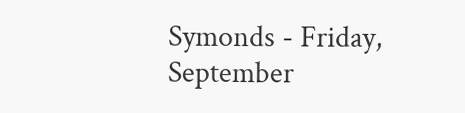Symonds - Friday, September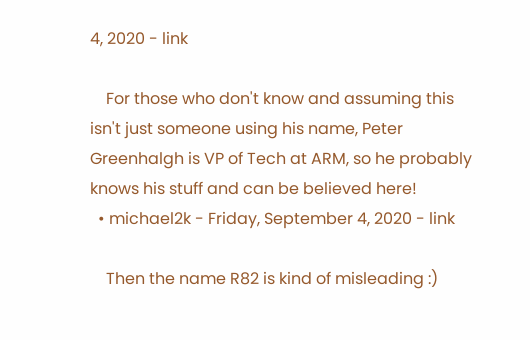4, 2020 - link

    For those who don't know and assuming this isn't just someone using his name, Peter Greenhalgh is VP of Tech at ARM, so he probably knows his stuff and can be believed here!
  • michael2k - Friday, September 4, 2020 - link

    Then the name R82 is kind of misleading :)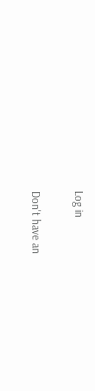Log in

Don't have an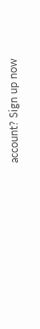account? Sign up now